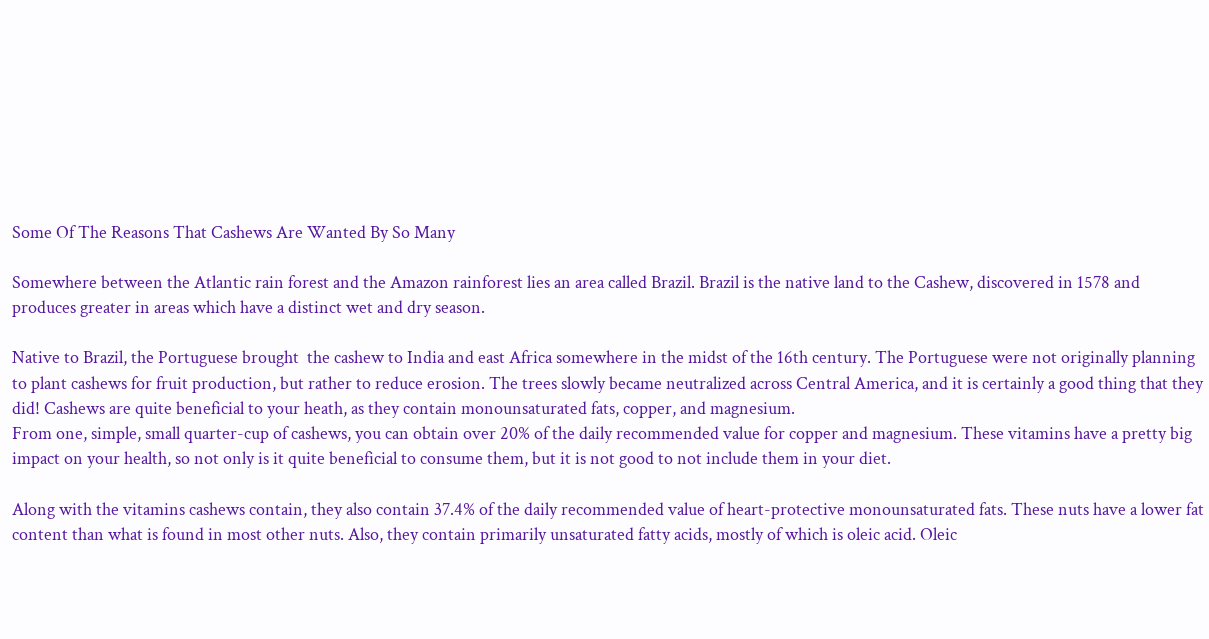Some Of The Reasons That Cashews Are Wanted By So Many

Somewhere between the Atlantic rain forest and the Amazon rainforest lies an area called Brazil. Brazil is the native land to the Cashew, discovered in 1578 and produces greater in areas which have a distinct wet and dry season.

Native to Brazil, the Portuguese brought  the cashew to India and east Africa somewhere in the midst of the 16th century. The Portuguese were not originally planning to plant cashews for fruit production, but rather to reduce erosion. The trees slowly became neutralized across Central America, and it is certainly a good thing that they did! Cashews are quite beneficial to your heath, as they contain monounsaturated fats, copper, and magnesium.
From one, simple, small quarter-cup of cashews, you can obtain over 20% of the daily recommended value for copper and magnesium. These vitamins have a pretty big impact on your health, so not only is it quite beneficial to consume them, but it is not good to not include them in your diet.

Along with the vitamins cashews contain, they also contain 37.4% of the daily recommended value of heart-protective monounsaturated fats. These nuts have a lower fat content than what is found in most other nuts. Also, they contain primarily unsaturated fatty acids, mostly of which is oleic acid. Oleic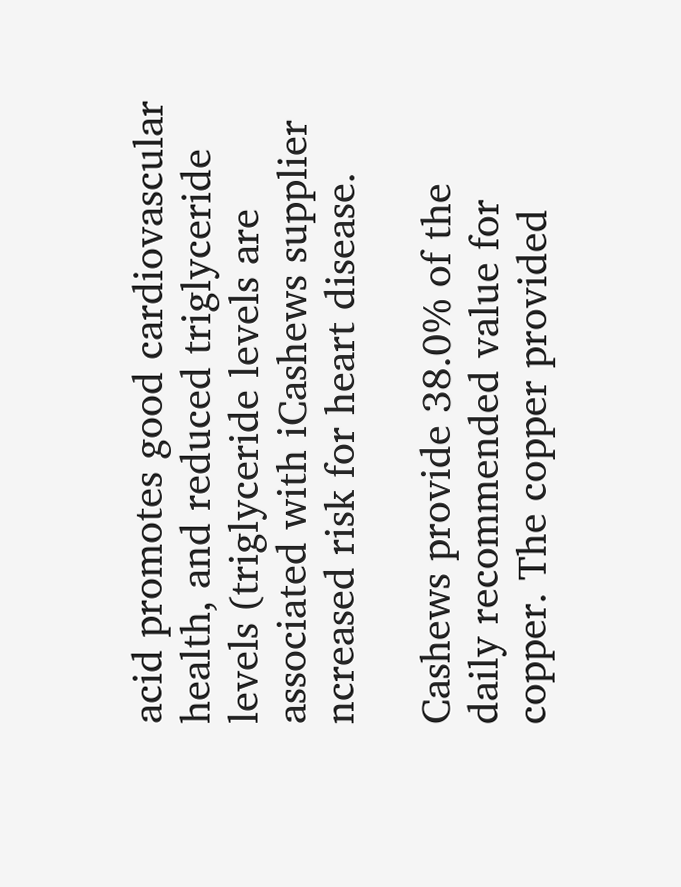acid promotes good cardiovascular health, and reduced triglyceride levels (triglyceride levels are associated with iCashews supplier ncreased risk for heart disease.

Cashews provide 38.0% of the daily recommended value for copper. The copper provided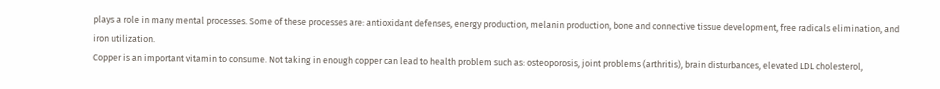plays a role in many mental processes. Some of these processes are: antioxidant defenses, energy production, melanin production, bone and connective tissue development, free radicals elimination, and iron utilization.
Copper is an important vitamin to consume. Not taking in enough copper can lead to health problem such as: osteoporosis, joint problems (arthritis), brain disturbances, elevated LDL cholesterol,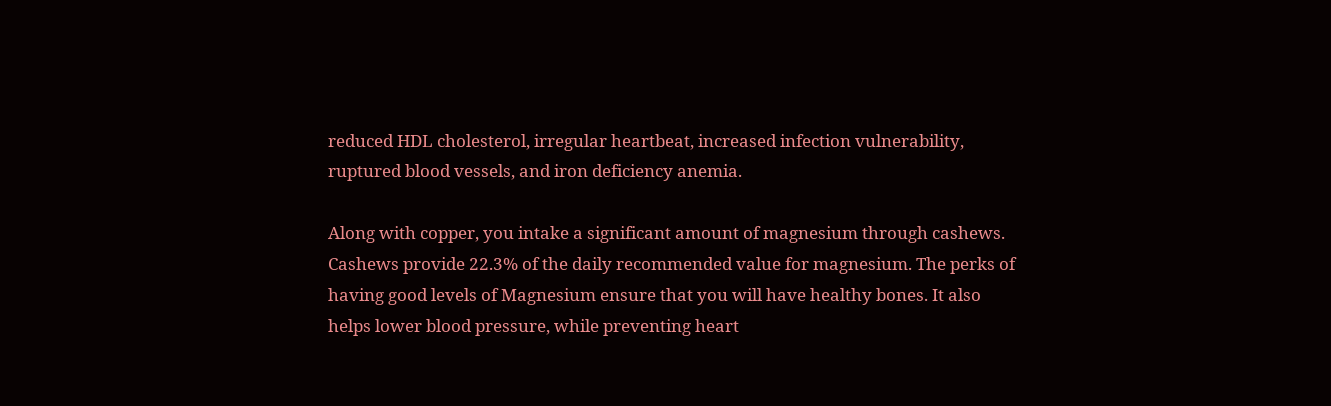reduced HDL cholesterol, irregular heartbeat, increased infection vulnerability, ruptured blood vessels, and iron deficiency anemia.

Along with copper, you intake a significant amount of magnesium through cashews. Cashews provide 22.3% of the daily recommended value for magnesium. The perks of having good levels of Magnesium ensure that you will have healthy bones. It also helps lower blood pressure, while preventing heart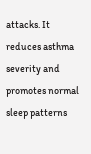attacks. It reduces asthma severity and promotes normal sleep patterns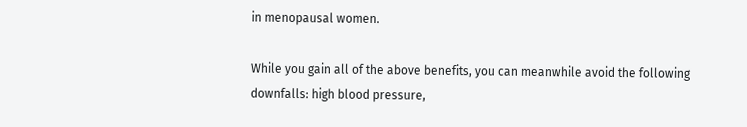in menopausal women.

While you gain all of the above benefits, you can meanwhile avoid the following downfalls: high blood pressure,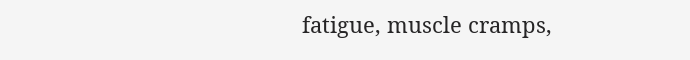fatigue, muscle cramps,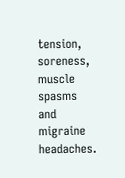tension, soreness, muscle spasms and migraine headaches.